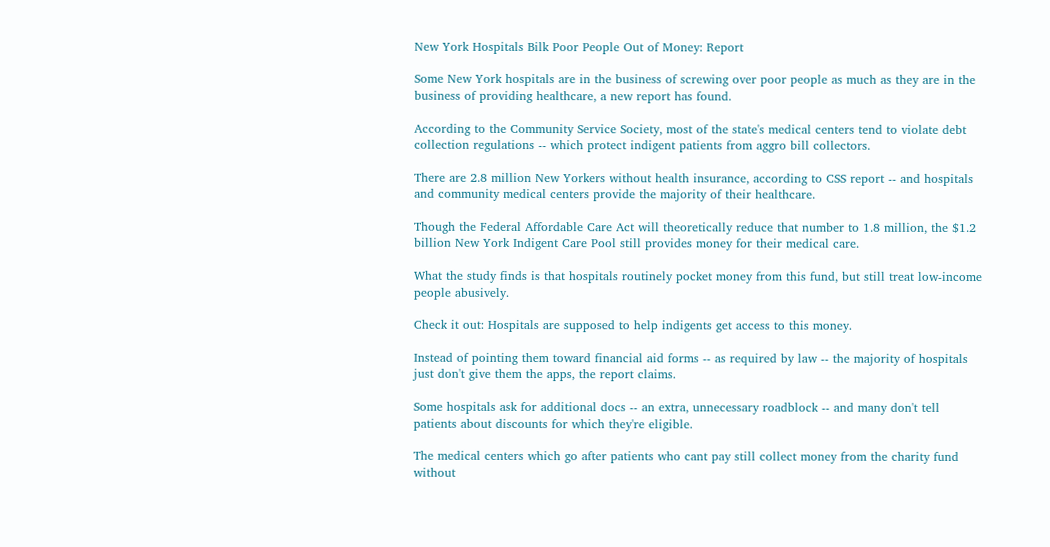New York Hospitals Bilk Poor People Out of Money: Report

Some New York hospitals are in the business of screwing over poor people as much as they are in the business of providing healthcare, a new report has found.

According to the Community Service Society, most of the state's medical centers tend to violate debt collection regulations -- which protect indigent patients from aggro bill collectors.

There are 2.8 million New Yorkers without health insurance, according to CSS report -- and hospitals and community medical centers provide the majority of their healthcare.

Though the Federal Affordable Care Act will theoretically reduce that number to 1.8 million, the $1.2 billion New York Indigent Care Pool still provides money for their medical care.

What the study finds is that hospitals routinely pocket money from this fund, but still treat low-income people abusively.

Check it out: Hospitals are supposed to help indigents get access to this money.

Instead of pointing them toward financial aid forms -- as required by law -- the majority of hospitals just don't give them the apps, the report claims.

Some hospitals ask for additional docs -- an extra, unnecessary roadblock -- and many don't tell patients about discounts for which they're eligible.

The medical centers which go after patients who cant pay still collect money from the charity fund without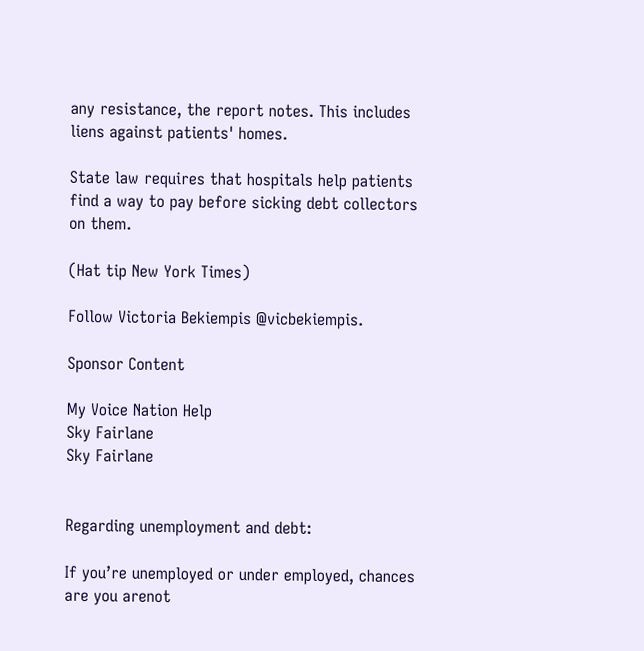any resistance, the report notes. This includes liens against patients' homes.

State law requires that hospitals help patients find a way to pay before sicking debt collectors on them.

(Hat tip New York Times)

Follow Victoria Bekiempis @vicbekiempis.

Sponsor Content

My Voice Nation Help
Sky Fairlane
Sky Fairlane


Regarding unemployment and debt:

If you’re unemployed or under employed, chances are you arenot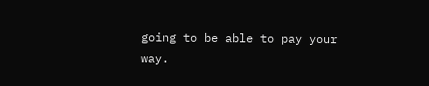going to be able to pay your way.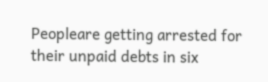Peopleare getting arrested for their unpaid debts in six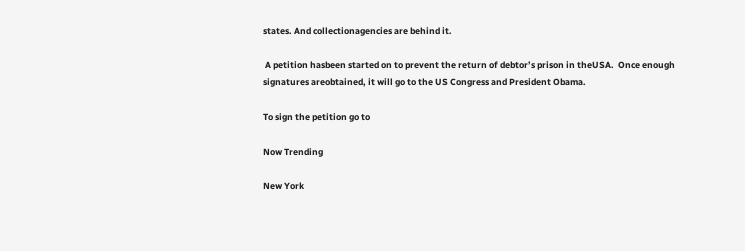states. And collectionagencies are behind it.

 A petition hasbeen started on to prevent the return of debtor’s prison in theUSA.  Once enough signatures areobtained, it will go to the US Congress and President Obama.

To sign the petition go to

Now Trending

New York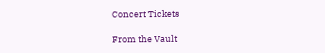Concert Tickets

From the Vault